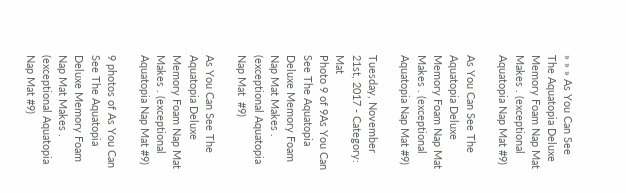» » » As You Can See The Aquatopia Deluxe Memory Foam Nap Mat Makes . (exceptional Aquatopia Nap Mat #9)

As You Can See The Aquatopia Deluxe Memory Foam Nap Mat Makes . (exceptional Aquatopia Nap Mat #9)

Tuesday, November 21st, 2017 - Category: Mat
Photo 9 of 9As You Can See The Aquatopia Deluxe Memory Foam Nap Mat Makes . (exceptional Aquatopia Nap Mat  #9)

As You Can See The Aquatopia Deluxe Memory Foam Nap Mat Makes . (exceptional Aquatopia Nap Mat #9)

9 photos of As You Can See The Aquatopia Deluxe Memory Foam Nap Mat Makes . (exceptional Aquatopia Nap Mat #9)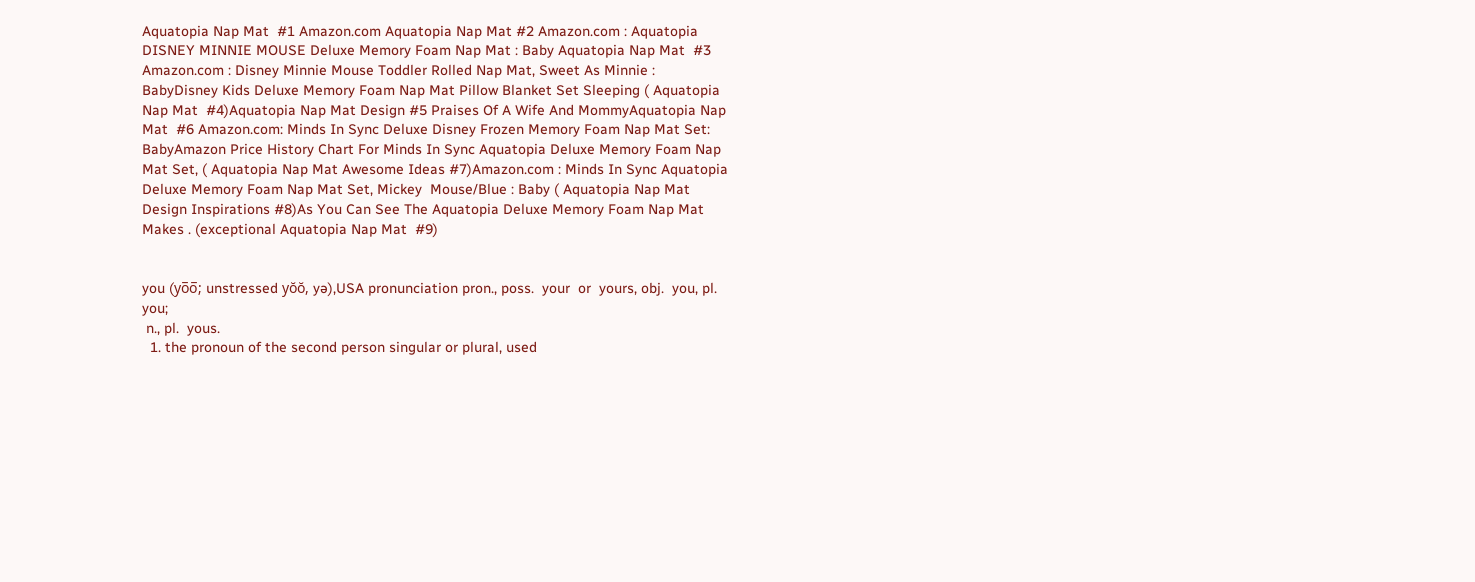Aquatopia Nap Mat  #1 Amazon.com Aquatopia Nap Mat #2 Amazon.com : Aquatopia DISNEY MINNIE MOUSE Deluxe Memory Foam Nap Mat : Baby Aquatopia Nap Mat  #3 Amazon.com : Disney Minnie Mouse Toddler Rolled Nap Mat, Sweet As Minnie :  BabyDisney Kids Deluxe Memory Foam Nap Mat Pillow Blanket Set Sleeping ( Aquatopia Nap Mat  #4)Aquatopia Nap Mat Design #5 Praises Of A Wife And MommyAquatopia Nap Mat  #6 Amazon.com: Minds In Sync Deluxe Disney Frozen Memory Foam Nap Mat Set: BabyAmazon Price History Chart For Minds In Sync Aquatopia Deluxe Memory Foam Nap  Mat Set, ( Aquatopia Nap Mat Awesome Ideas #7)Amazon.com : Minds In Sync Aquatopia Deluxe Memory Foam Nap Mat Set, Mickey  Mouse/Blue : Baby ( Aquatopia Nap Mat Design Inspirations #8)As You Can See The Aquatopia Deluxe Memory Foam Nap Mat Makes . (exceptional Aquatopia Nap Mat  #9)


you (yo̅o̅; unstressed yŏŏ, yə),USA pronunciation pron., poss.  your  or  yours, obj.  you, pl.  you;
 n., pl.  yous.
  1. the pronoun of the second person singular or plural, used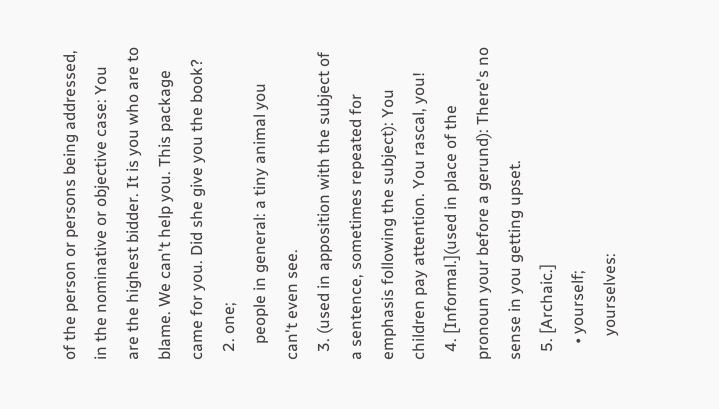of the person or persons being addressed, in the nominative or objective case: You are the highest bidder. It is you who are to blame. We can't help you. This package came for you. Did she give you the book?
  2. one;
    people in general: a tiny animal you can't even see.
  3. (used in apposition with the subject of a sentence, sometimes repeated for emphasis following the subject): You children pay attention. You rascal, you!
  4. [Informal.](used in place of the pronoun your before a gerund): There's no sense in you getting upset.
  5. [Archaic.]
    • yourself;
      yourselves: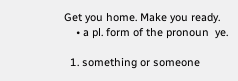Get you home. Make you ready.
    • a pl. form of the pronoun  ye.

  1. something or someone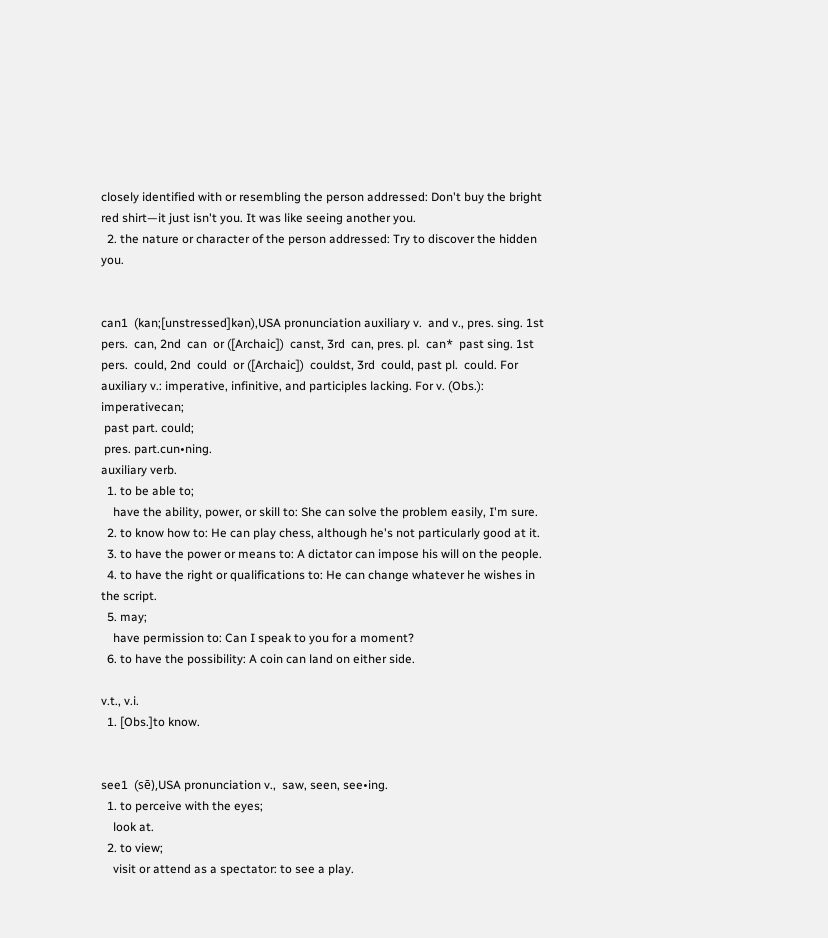closely identified with or resembling the person addressed: Don't buy the bright red shirt—it just isn't you. It was like seeing another you.
  2. the nature or character of the person addressed: Try to discover the hidden you.


can1  (kan;[unstressed]kən),USA pronunciation auxiliary v.  and v., pres. sing. 1st pers.  can, 2nd  can  or ([Archaic])  canst, 3rd  can, pres. pl.  can*  past sing. 1st pers.  could, 2nd  could  or ([Archaic])  couldst, 3rd  could, past pl.  could. For auxiliary v.: imperative, infinitive, and participles lacking. For v. (Obs.): imperativecan;
 past part. could;
 pres. part.cun•ning.
auxiliary verb.
  1. to be able to;
    have the ability, power, or skill to: She can solve the problem easily, I'm sure.
  2. to know how to: He can play chess, although he's not particularly good at it.
  3. to have the power or means to: A dictator can impose his will on the people.
  4. to have the right or qualifications to: He can change whatever he wishes in the script.
  5. may;
    have permission to: Can I speak to you for a moment?
  6. to have the possibility: A coin can land on either side.

v.t., v.i.
  1. [Obs.]to know.


see1  (sē),USA pronunciation v.,  saw, seen, see•ing.
  1. to perceive with the eyes;
    look at.
  2. to view;
    visit or attend as a spectator: to see a play.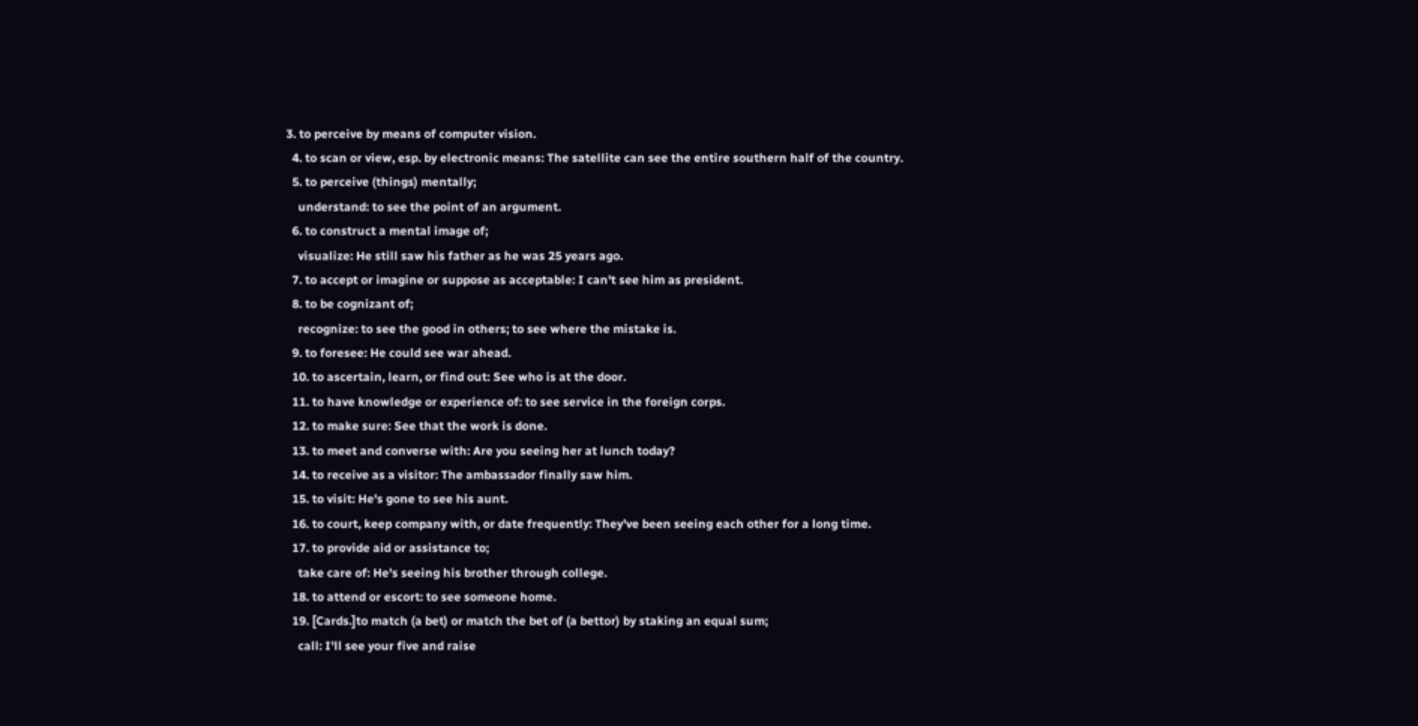3. to perceive by means of computer vision.
  4. to scan or view, esp. by electronic means: The satellite can see the entire southern half of the country.
  5. to perceive (things) mentally;
    understand: to see the point of an argument.
  6. to construct a mental image of;
    visualize: He still saw his father as he was 25 years ago.
  7. to accept or imagine or suppose as acceptable: I can't see him as president.
  8. to be cognizant of;
    recognize: to see the good in others; to see where the mistake is.
  9. to foresee: He could see war ahead.
  10. to ascertain, learn, or find out: See who is at the door.
  11. to have knowledge or experience of: to see service in the foreign corps.
  12. to make sure: See that the work is done.
  13. to meet and converse with: Are you seeing her at lunch today?
  14. to receive as a visitor: The ambassador finally saw him.
  15. to visit: He's gone to see his aunt.
  16. to court, keep company with, or date frequently: They've been seeing each other for a long time.
  17. to provide aid or assistance to;
    take care of: He's seeing his brother through college.
  18. to attend or escort: to see someone home.
  19. [Cards.]to match (a bet) or match the bet of (a bettor) by staking an equal sum;
    call: I'll see your five and raise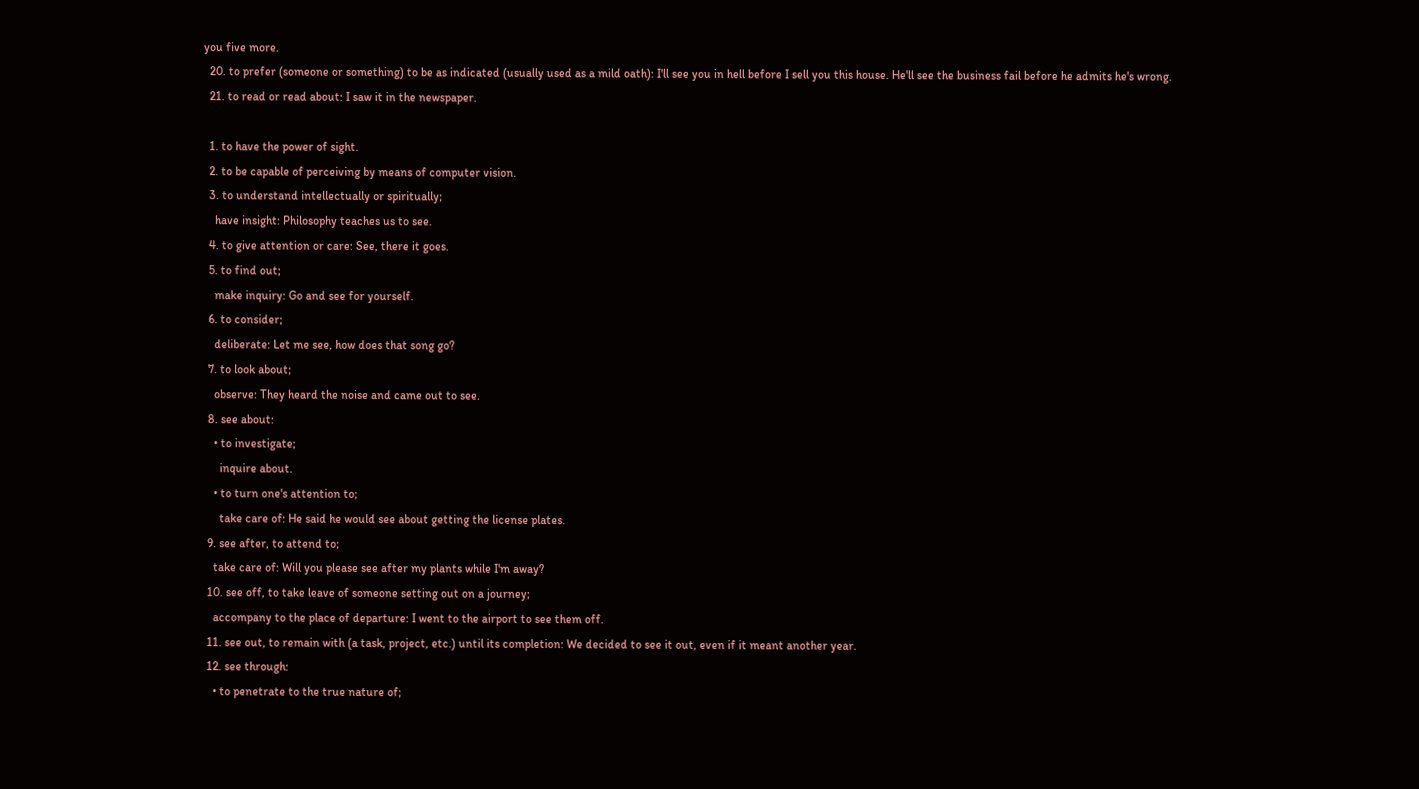you five more.
  20. to prefer (someone or something) to be as indicated (usually used as a mild oath): I'll see you in hell before I sell you this house. He'll see the business fail before he admits he's wrong.
  21. to read or read about: I saw it in the newspaper.

  1. to have the power of sight.
  2. to be capable of perceiving by means of computer vision.
  3. to understand intellectually or spiritually;
    have insight: Philosophy teaches us to see.
  4. to give attention or care: See, there it goes.
  5. to find out;
    make inquiry: Go and see for yourself.
  6. to consider;
    deliberate: Let me see, how does that song go?
  7. to look about;
    observe: They heard the noise and came out to see.
  8. see about:
    • to investigate;
      inquire about.
    • to turn one's attention to;
      take care of: He said he would see about getting the license plates.
  9. see after, to attend to;
    take care of: Will you please see after my plants while I'm away?
  10. see off, to take leave of someone setting out on a journey;
    accompany to the place of departure: I went to the airport to see them off.
  11. see out, to remain with (a task, project, etc.) until its completion: We decided to see it out, even if it meant another year.
  12. see through:
    • to penetrate to the true nature of;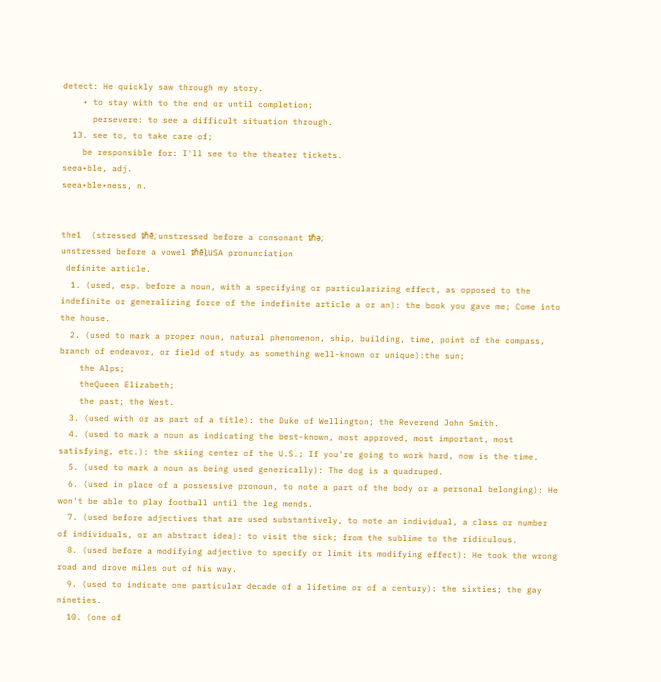detect: He quickly saw through my story.
    • to stay with to the end or until completion;
      persevere: to see a difficult situation through.
  13. see to, to take care of;
    be responsible for: I'll see to the theater tickets.
seea•ble, adj.
seea•ble•ness, n.


the1  (stressed ᵺē; unstressed before a consonant ᵺə;
unstressed before a vowel ᵺē),USA pronunciation
 definite article.
  1. (used, esp. before a noun, with a specifying or particularizing effect, as opposed to the indefinite or generalizing force of the indefinite article a or an): the book you gave me; Come into the house.
  2. (used to mark a proper noun, natural phenomenon, ship, building, time, point of the compass, branch of endeavor, or field of study as something well-known or unique):the sun;
    the Alps;
    theQueen Elizabeth;
    the past; the West.
  3. (used with or as part of a title): the Duke of Wellington; the Reverend John Smith.
  4. (used to mark a noun as indicating the best-known, most approved, most important, most satisfying, etc.): the skiing center of the U.S.; If you're going to work hard, now is the time.
  5. (used to mark a noun as being used generically): The dog is a quadruped.
  6. (used in place of a possessive pronoun, to note a part of the body or a personal belonging): He won't be able to play football until the leg mends.
  7. (used before adjectives that are used substantively, to note an individual, a class or number of individuals, or an abstract idea): to visit the sick; from the sublime to the ridiculous.
  8. (used before a modifying adjective to specify or limit its modifying effect): He took the wrong road and drove miles out of his way.
  9. (used to indicate one particular decade of a lifetime or of a century): the sixties; the gay nineties.
  10. (one of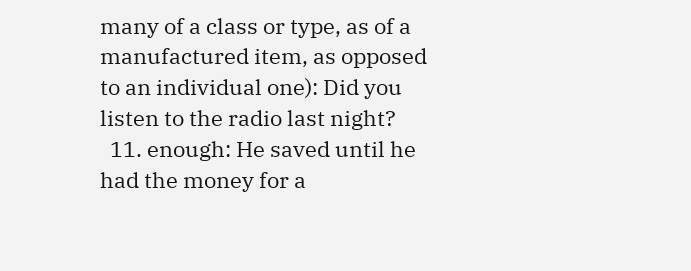many of a class or type, as of a manufactured item, as opposed to an individual one): Did you listen to the radio last night?
  11. enough: He saved until he had the money for a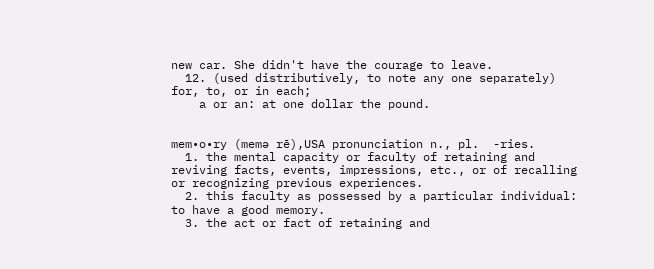new car. She didn't have the courage to leave.
  12. (used distributively, to note any one separately) for, to, or in each;
    a or an: at one dollar the pound.


mem•o•ry (memə rē),USA pronunciation n., pl.  -ries.
  1. the mental capacity or faculty of retaining and reviving facts, events, impressions, etc., or of recalling or recognizing previous experiences.
  2. this faculty as possessed by a particular individual: to have a good memory.
  3. the act or fact of retaining and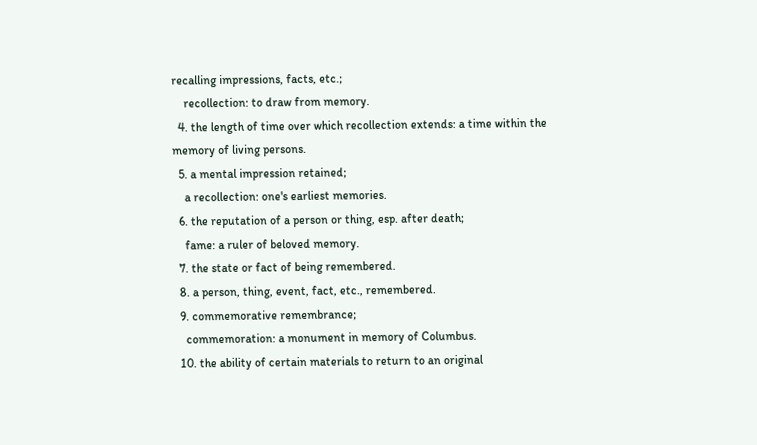recalling impressions, facts, etc.;
    recollection: to draw from memory.
  4. the length of time over which recollection extends: a time within the memory of living persons.
  5. a mental impression retained;
    a recollection: one's earliest memories.
  6. the reputation of a person or thing, esp. after death;
    fame: a ruler of beloved memory.
  7. the state or fact of being remembered.
  8. a person, thing, event, fact, etc., remembered.
  9. commemorative remembrance;
    commemoration: a monument in memory of Columbus.
  10. the ability of certain materials to return to an original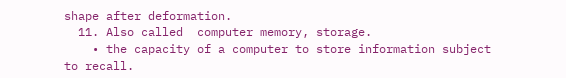shape after deformation.
  11. Also called  computer memory, storage.
    • the capacity of a computer to store information subject to recall.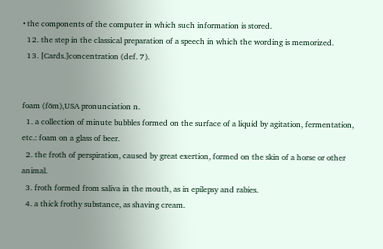• the components of the computer in which such information is stored.
  12. the step in the classical preparation of a speech in which the wording is memorized.
  13. [Cards.]concentration (def. 7).


foam (fōm),USA pronunciation n.
  1. a collection of minute bubbles formed on the surface of a liquid by agitation, fermentation, etc.: foam on a glass of beer.
  2. the froth of perspiration, caused by great exertion, formed on the skin of a horse or other animal.
  3. froth formed from saliva in the mouth, as in epilepsy and rabies.
  4. a thick frothy substance, as shaving cream.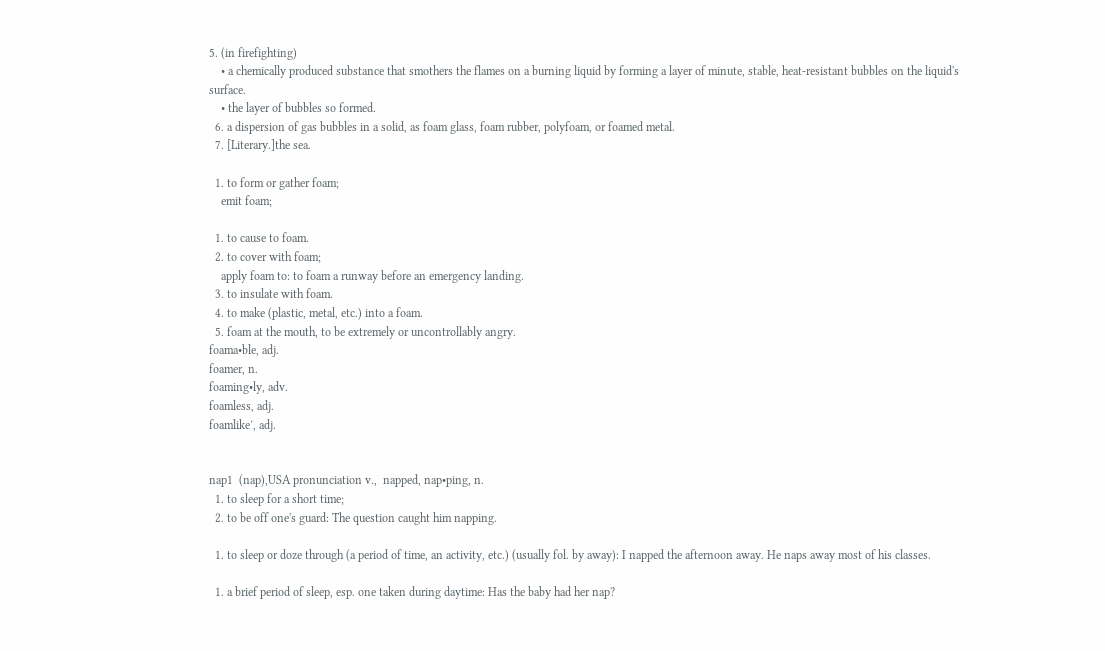5. (in firefighting)
    • a chemically produced substance that smothers the flames on a burning liquid by forming a layer of minute, stable, heat-resistant bubbles on the liquid's surface.
    • the layer of bubbles so formed.
  6. a dispersion of gas bubbles in a solid, as foam glass, foam rubber, polyfoam, or foamed metal.
  7. [Literary.]the sea.

  1. to form or gather foam;
    emit foam;

  1. to cause to foam.
  2. to cover with foam;
    apply foam to: to foam a runway before an emergency landing.
  3. to insulate with foam.
  4. to make (plastic, metal, etc.) into a foam.
  5. foam at the mouth, to be extremely or uncontrollably angry.
foama•ble, adj.
foamer, n.
foaming•ly, adv.
foamless, adj.
foamlike′, adj.


nap1  (nap),USA pronunciation v.,  napped, nap•ping, n.
  1. to sleep for a short time;
  2. to be off one's guard: The question caught him napping.

  1. to sleep or doze through (a period of time, an activity, etc.) (usually fol. by away): I napped the afternoon away. He naps away most of his classes.

  1. a brief period of sleep, esp. one taken during daytime: Has the baby had her nap?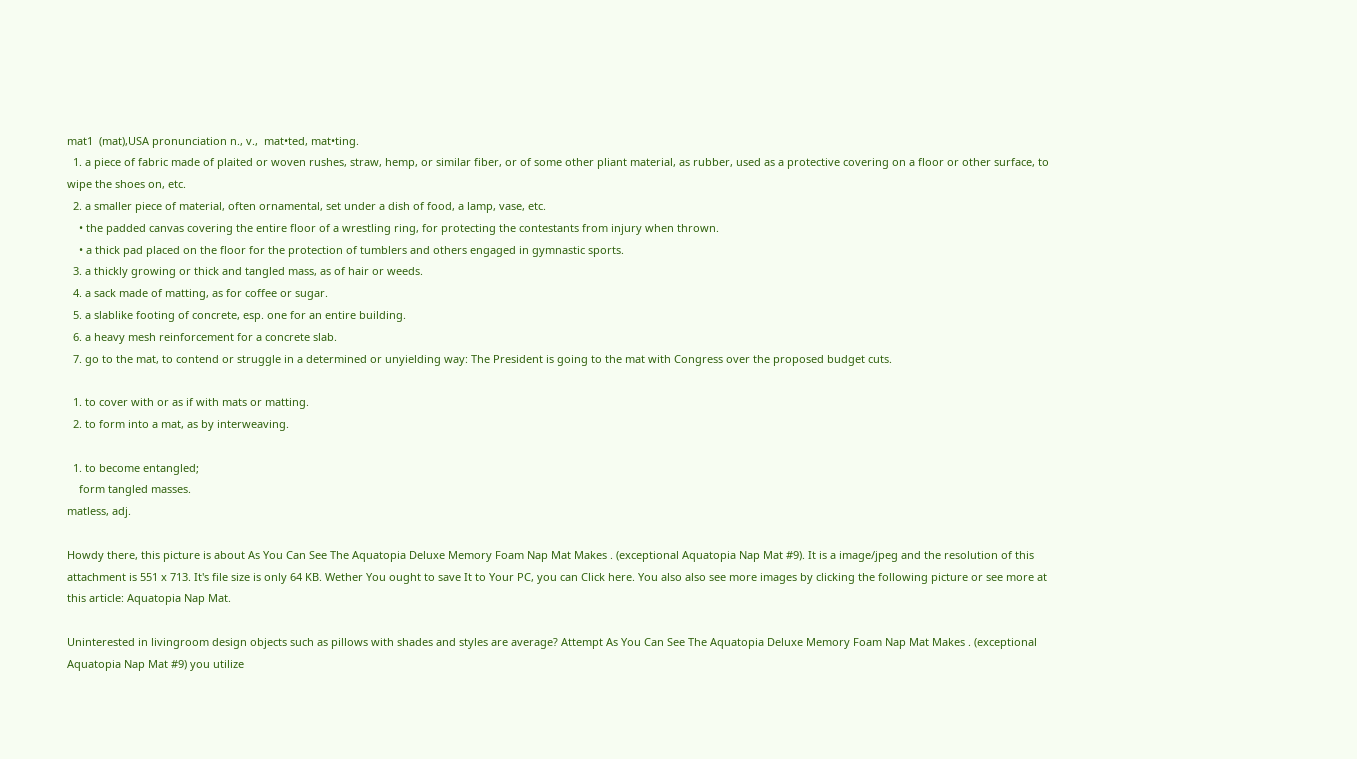mat1  (mat),USA pronunciation n., v.,  mat•ted, mat•ting.
  1. a piece of fabric made of plaited or woven rushes, straw, hemp, or similar fiber, or of some other pliant material, as rubber, used as a protective covering on a floor or other surface, to wipe the shoes on, etc.
  2. a smaller piece of material, often ornamental, set under a dish of food, a lamp, vase, etc.
    • the padded canvas covering the entire floor of a wrestling ring, for protecting the contestants from injury when thrown.
    • a thick pad placed on the floor for the protection of tumblers and others engaged in gymnastic sports.
  3. a thickly growing or thick and tangled mass, as of hair or weeds.
  4. a sack made of matting, as for coffee or sugar.
  5. a slablike footing of concrete, esp. one for an entire building.
  6. a heavy mesh reinforcement for a concrete slab.
  7. go to the mat, to contend or struggle in a determined or unyielding way: The President is going to the mat with Congress over the proposed budget cuts.

  1. to cover with or as if with mats or matting.
  2. to form into a mat, as by interweaving.

  1. to become entangled;
    form tangled masses.
matless, adj.

Howdy there, this picture is about As You Can See The Aquatopia Deluxe Memory Foam Nap Mat Makes . (exceptional Aquatopia Nap Mat #9). It is a image/jpeg and the resolution of this attachment is 551 x 713. It's file size is only 64 KB. Wether You ought to save It to Your PC, you can Click here. You also also see more images by clicking the following picture or see more at this article: Aquatopia Nap Mat.

Uninterested in livingroom design objects such as pillows with shades and styles are average? Attempt As You Can See The Aquatopia Deluxe Memory Foam Nap Mat Makes . (exceptional Aquatopia Nap Mat #9) you utilize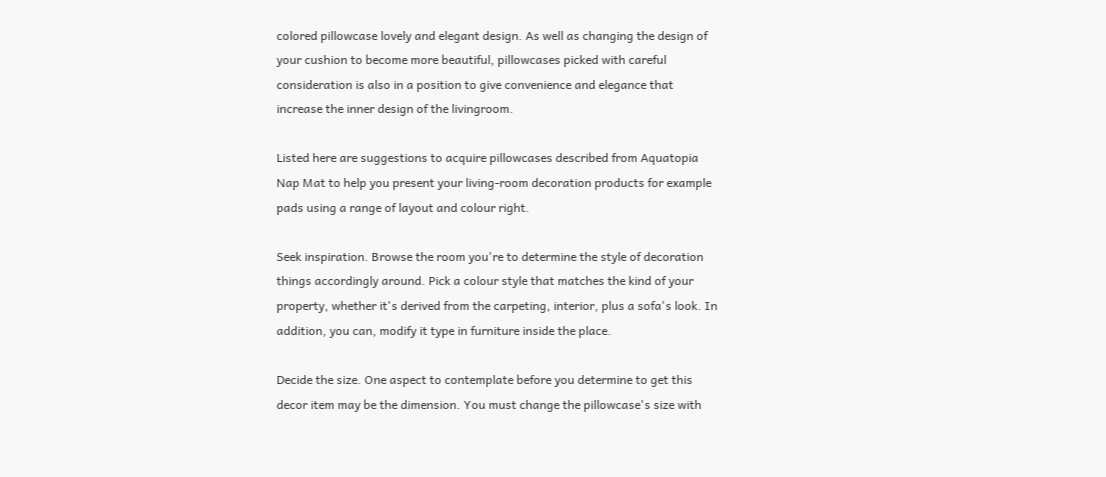colored pillowcase lovely and elegant design. As well as changing the design of your cushion to become more beautiful, pillowcases picked with careful consideration is also in a position to give convenience and elegance that increase the inner design of the livingroom.

Listed here are suggestions to acquire pillowcases described from Aquatopia Nap Mat to help you present your living-room decoration products for example pads using a range of layout and colour right.

Seek inspiration. Browse the room you're to determine the style of decoration things accordingly around. Pick a colour style that matches the kind of your property, whether it's derived from the carpeting, interior, plus a sofa's look. In addition, you can, modify it type in furniture inside the place.

Decide the size. One aspect to contemplate before you determine to get this decor item may be the dimension. You must change the pillowcase's size with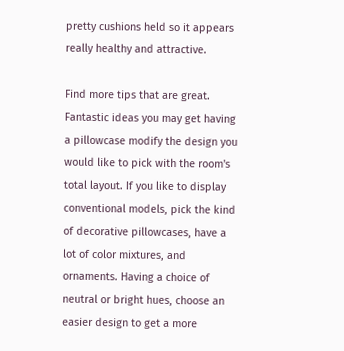pretty cushions held so it appears really healthy and attractive.

Find more tips that are great. Fantastic ideas you may get having a pillowcase modify the design you would like to pick with the room's total layout. If you like to display conventional models, pick the kind of decorative pillowcases, have a lot of color mixtures, and ornaments. Having a choice of neutral or bright hues, choose an easier design to get a more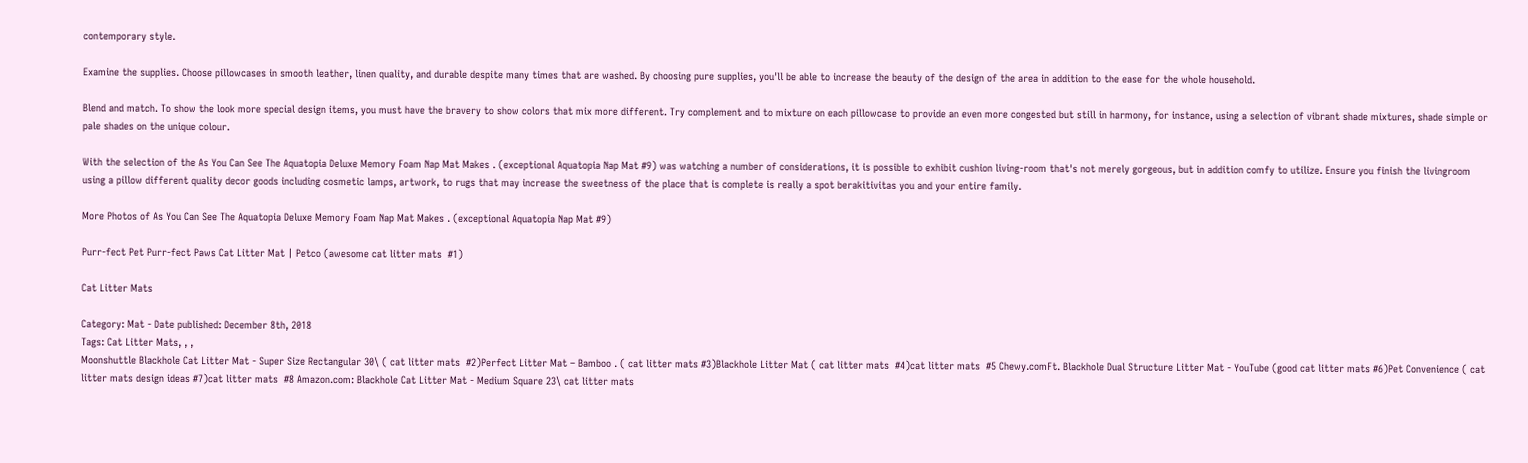contemporary style.

Examine the supplies. Choose pillowcases in smooth leather, linen quality, and durable despite many times that are washed. By choosing pure supplies, you'll be able to increase the beauty of the design of the area in addition to the ease for the whole household.

Blend and match. To show the look more special design items, you must have the bravery to show colors that mix more different. Try complement and to mixture on each pillowcase to provide an even more congested but still in harmony, for instance, using a selection of vibrant shade mixtures, shade simple or pale shades on the unique colour.

With the selection of the As You Can See The Aquatopia Deluxe Memory Foam Nap Mat Makes . (exceptional Aquatopia Nap Mat #9) was watching a number of considerations, it is possible to exhibit cushion living-room that's not merely gorgeous, but in addition comfy to utilize. Ensure you finish the livingroom using a pillow different quality decor goods including cosmetic lamps, artwork, to rugs that may increase the sweetness of the place that is complete is really a spot berakitivitas you and your entire family.

More Photos of As You Can See The Aquatopia Deluxe Memory Foam Nap Mat Makes . (exceptional Aquatopia Nap Mat #9)

Purr-fect Pet Purr-fect Paws Cat Litter Mat | Petco (awesome cat litter mats  #1)

Cat Litter Mats

Category: Mat - Date published: December 8th, 2018
Tags: Cat Litter Mats, , ,
Moonshuttle Blackhole Cat Litter Mat - Super Size Rectangular 30\ ( cat litter mats  #2)Perfect Litter Mat – Bamboo . ( cat litter mats #3)Blackhole Litter Mat ( cat litter mats  #4)cat litter mats  #5 Chewy.comFt. Blackhole Dual Structure Litter Mat - YouTube (good cat litter mats #6)Pet Convenience ( cat litter mats design ideas #7)cat litter mats  #8 Amazon.com: Blackhole Cat Litter Mat - Medium Square 23\ cat litter mats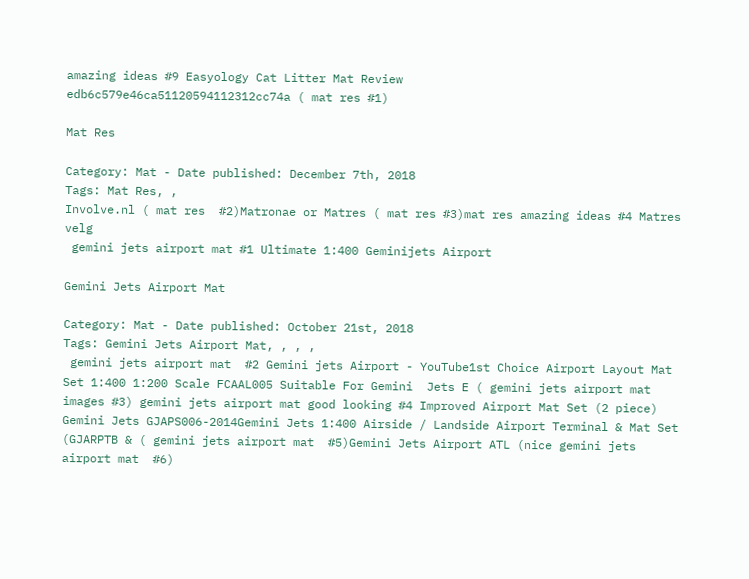amazing ideas #9 Easyology Cat Litter Mat Review
edb6c579e46ca51120594112312cc74a ( mat res #1)

Mat Res

Category: Mat - Date published: December 7th, 2018
Tags: Mat Res, ,
Involve.nl ( mat res  #2)Matronae or Matres ( mat res #3)mat res amazing ideas #4 Matres velg
 gemini jets airport mat #1 Ultimate 1:400 Geminijets Airport

Gemini Jets Airport Mat

Category: Mat - Date published: October 21st, 2018
Tags: Gemini Jets Airport Mat, , , ,
 gemini jets airport mat  #2 Gemini jets Airport - YouTube1st Choice Airport Layout Mat Set 1:400 1:200 Scale FCAAL005 Suitable For Gemini  Jets E ( gemini jets airport mat images #3) gemini jets airport mat good looking #4 Improved Airport Mat Set (2 piece) Gemini Jets GJAPS006-2014Gemini Jets 1:400 Airside / Landside Airport Terminal & Mat Set  (GJARPTB & ( gemini jets airport mat  #5)Gemini Jets Airport ATL (nice gemini jets airport mat  #6)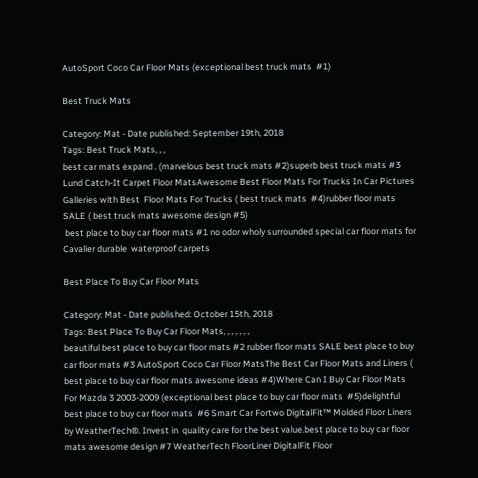AutoSport Coco Car Floor Mats (exceptional best truck mats  #1)

Best Truck Mats

Category: Mat - Date published: September 19th, 2018
Tags: Best Truck Mats, , ,
best car mats expand . (marvelous best truck mats #2)superb best truck mats #3 Lund Catch-It Carpet Floor MatsAwesome Best Floor Mats For Trucks In Car Pictures Galleries with Best  Floor Mats For Trucks ( best truck mats  #4)rubber floor mats SALE ( best truck mats awesome design #5)
 best place to buy car floor mats #1 no odor wholy surrounded special car floor mats for Cavalier durable  waterproof carpets

Best Place To Buy Car Floor Mats

Category: Mat - Date published: October 15th, 2018
Tags: Best Place To Buy Car Floor Mats, , , , , , ,
beautiful best place to buy car floor mats #2 rubber floor mats SALE best place to buy car floor mats #3 AutoSport Coco Car Floor MatsThe Best Car Floor Mats and Liners ( best place to buy car floor mats awesome ideas #4)Where Can I Buy Car Floor Mats For Mazda 3 2003-2009 (exceptional best place to buy car floor mats  #5)delightful best place to buy car floor mats  #6 Smart Car Fortwo DigitalFit™ Molded Floor Liners by WeatherTech®. Invest in  quality care for the best value.best place to buy car floor mats awesome design #7 WeatherTech FloorLiner DigitalFit Floor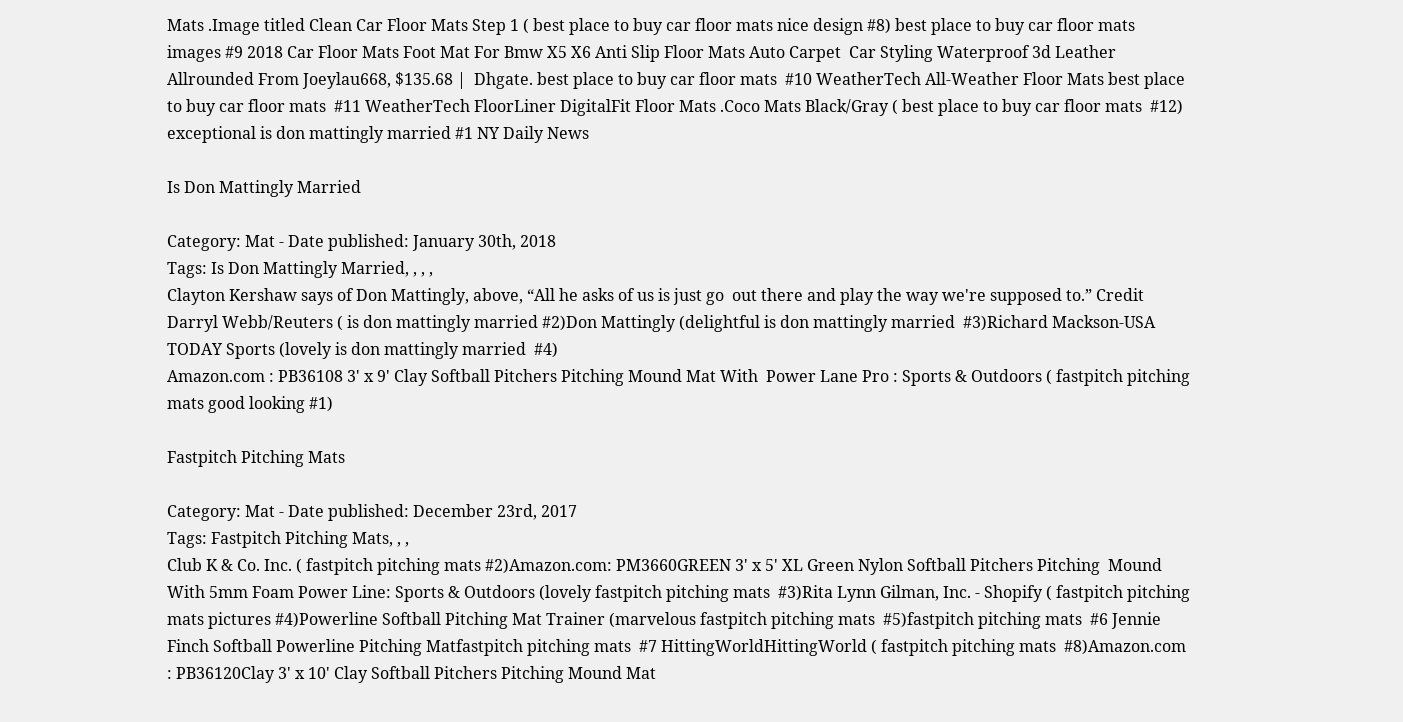Mats .Image titled Clean Car Floor Mats Step 1 ( best place to buy car floor mats nice design #8) best place to buy car floor mats images #9 2018 Car Floor Mats Foot Mat For Bmw X5 X6 Anti Slip Floor Mats Auto Carpet  Car Styling Waterproof 3d Leather Allrounded From Joeylau668, $135.68 |  Dhgate. best place to buy car floor mats  #10 WeatherTech All-Weather Floor Mats best place to buy car floor mats  #11 WeatherTech FloorLiner DigitalFit Floor Mats .Coco Mats Black/Gray ( best place to buy car floor mats  #12)
exceptional is don mattingly married #1 NY Daily News

Is Don Mattingly Married

Category: Mat - Date published: January 30th, 2018
Tags: Is Don Mattingly Married, , , ,
Clayton Kershaw says of Don Mattingly, above, “All he asks of us is just go  out there and play the way we're supposed to.” Credit Darryl Webb/Reuters ( is don mattingly married #2)Don Mattingly (delightful is don mattingly married  #3)Richard Mackson-USA TODAY Sports (lovely is don mattingly married  #4)
Amazon.com : PB36108 3' x 9' Clay Softball Pitchers Pitching Mound Mat With  Power Lane Pro : Sports & Outdoors ( fastpitch pitching mats good looking #1)

Fastpitch Pitching Mats

Category: Mat - Date published: December 23rd, 2017
Tags: Fastpitch Pitching Mats, , ,
Club K & Co. Inc. ( fastpitch pitching mats #2)Amazon.com: PM3660GREEN 3' x 5' XL Green Nylon Softball Pitchers Pitching  Mound With 5mm Foam Power Line: Sports & Outdoors (lovely fastpitch pitching mats  #3)Rita Lynn Gilman, Inc. - Shopify ( fastpitch pitching mats pictures #4)Powerline Softball Pitching Mat Trainer (marvelous fastpitch pitching mats  #5)fastpitch pitching mats  #6 Jennie Finch Softball Powerline Pitching Matfastpitch pitching mats  #7 HittingWorldHittingWorld ( fastpitch pitching mats  #8)Amazon.com : PB36120Clay 3' x 10' Clay Softball Pitchers Pitching Mound Mat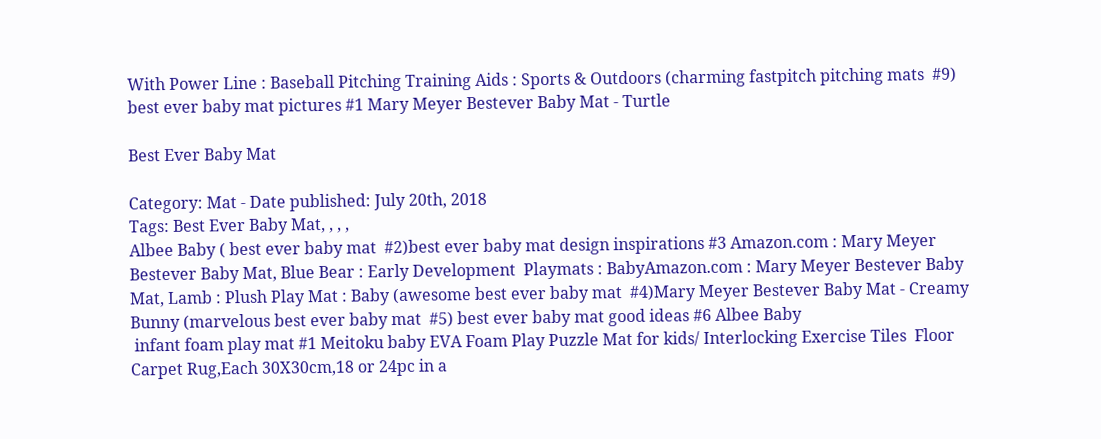With Power Line : Baseball Pitching Training Aids : Sports & Outdoors (charming fastpitch pitching mats  #9)
best ever baby mat pictures #1 Mary Meyer Bestever Baby Mat - Turtle

Best Ever Baby Mat

Category: Mat - Date published: July 20th, 2018
Tags: Best Ever Baby Mat, , , ,
Albee Baby ( best ever baby mat  #2)best ever baby mat design inspirations #3 Amazon.com : Mary Meyer Bestever Baby Mat, Blue Bear : Early Development  Playmats : BabyAmazon.com : Mary Meyer Bestever Baby Mat, Lamb : Plush Play Mat : Baby (awesome best ever baby mat  #4)Mary Meyer Bestever Baby Mat - Creamy Bunny (marvelous best ever baby mat  #5) best ever baby mat good ideas #6 Albee Baby
 infant foam play mat #1 Meitoku baby EVA Foam Play Puzzle Mat for kids/ Interlocking Exercise Tiles  Floor Carpet Rug,Each 30X30cm,18 or 24pc in a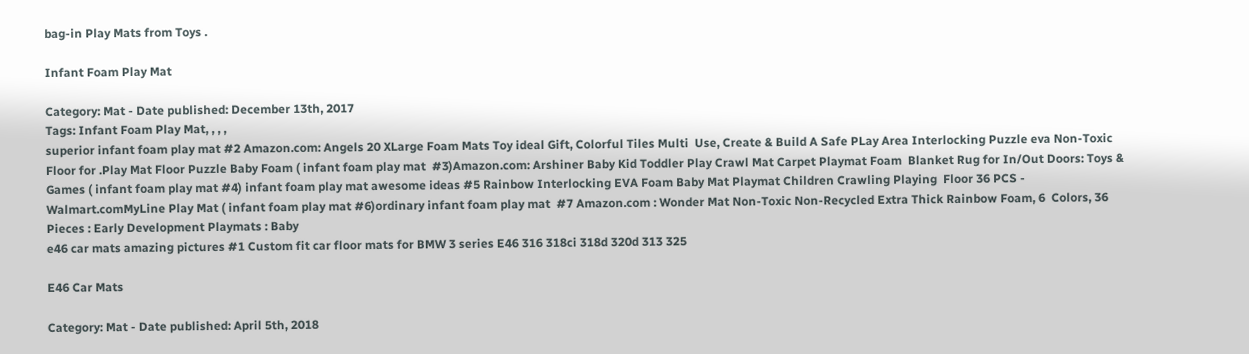bag-in Play Mats from Toys .

Infant Foam Play Mat

Category: Mat - Date published: December 13th, 2017
Tags: Infant Foam Play Mat, , , ,
superior infant foam play mat #2 Amazon.com: Angels 20 XLarge Foam Mats Toy ideal Gift, Colorful Tiles Multi  Use, Create & Build A Safe PLay Area Interlocking Puzzle eva Non-Toxic  Floor for .Play Mat Floor Puzzle Baby Foam ( infant foam play mat  #3)Amazon.com: Arshiner Baby Kid Toddler Play Crawl Mat Carpet Playmat Foam  Blanket Rug for In/Out Doors: Toys & Games ( infant foam play mat #4) infant foam play mat awesome ideas #5 Rainbow Interlocking EVA Foam Baby Mat Playmat Children Crawling Playing  Floor 36 PCS - Walmart.comMyLine Play Mat ( infant foam play mat #6)ordinary infant foam play mat  #7 Amazon.com : Wonder Mat Non-Toxic Non-Recycled Extra Thick Rainbow Foam, 6  Colors, 36 Pieces : Early Development Playmats : Baby
e46 car mats amazing pictures #1 Custom fit car floor mats for BMW 3 series E46 316 318ci 318d 320d 313 325

E46 Car Mats

Category: Mat - Date published: April 5th, 2018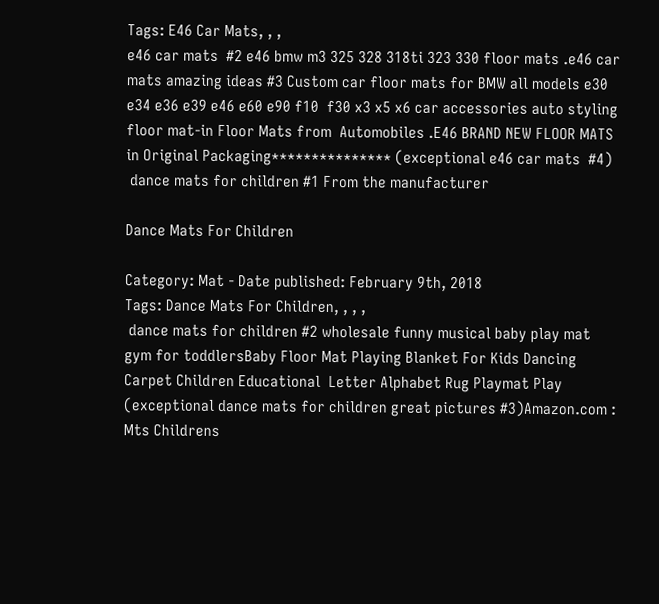Tags: E46 Car Mats, , ,
e46 car mats  #2 e46 bmw m3 325 328 318ti 323 330 floor mats .e46 car mats amazing ideas #3 Custom car floor mats for BMW all models e30 e34 e36 e39 e46 e60 e90 f10  f30 x3 x5 x6 car accessories auto styling floor mat-in Floor Mats from  Automobiles .E46 BRAND NEW FLOOR MATS in Original Packaging*************** (exceptional e46 car mats  #4)
 dance mats for children #1 From the manufacturer

Dance Mats For Children

Category: Mat - Date published: February 9th, 2018
Tags: Dance Mats For Children, , , ,
 dance mats for children #2 wholesale funny musical baby play mat gym for toddlersBaby Floor Mat Playing Blanket For Kids Dancing Carpet Children Educational  Letter Alphabet Rug Playmat Play (exceptional dance mats for children great pictures #3)Amazon.com : Mts Childrens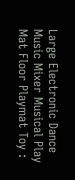Large Electronic Dance Music Mixer Musical Play  Mat Floor Playmat Toy :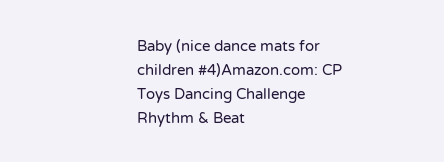Baby (nice dance mats for children #4)Amazon.com: CP Toys Dancing Challenge Rhythm & Beat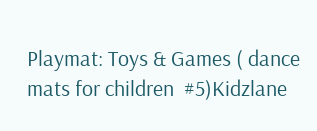Playmat: Toys & Games ( dance mats for children  #5)Kidzlane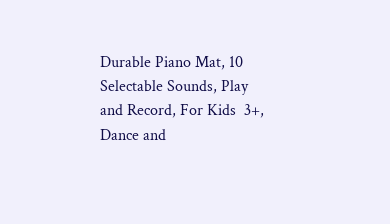Durable Piano Mat, 10 Selectable Sounds, Play and Record, For Kids  3+, Dance and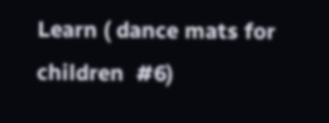Learn ( dance mats for children  #6)